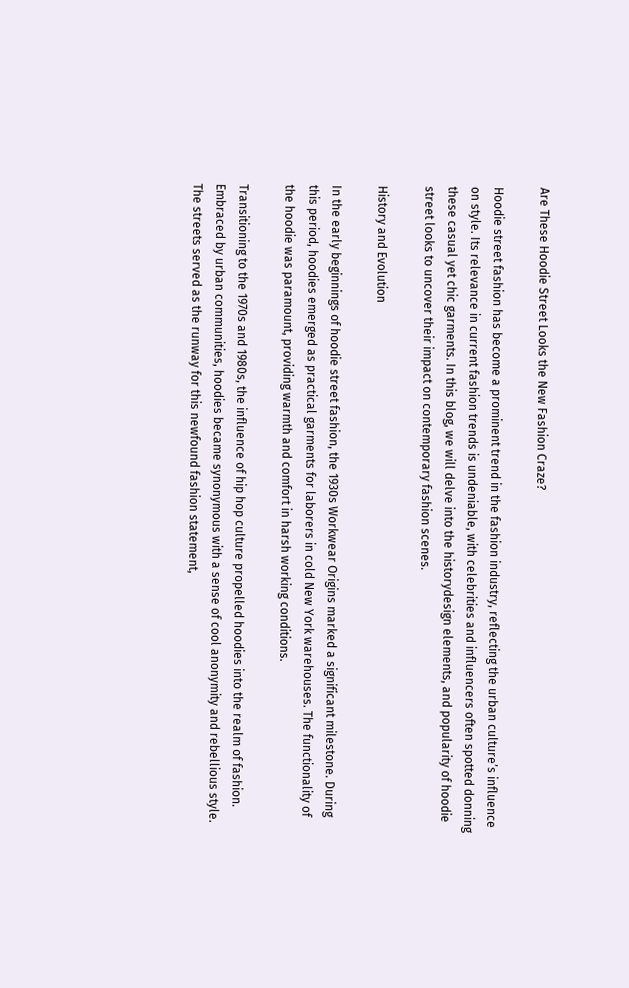Are These Hoodie Street Looks the New Fashion Craze?

Hoodie street fashion has become a prominent trend in the fashion industry, reflecting the urban culture’s influence on style. Its relevance in current fashion trends is undeniable, with celebrities and influencers often spotted donning these casual yet chic garments. In this blog, we will delve into the historydesign elements, and popularity of hoodie street looks to uncover their impact on contemporary fashion scenes.

History and Evolution

In the early beginnings of hoodie street fashion, the 1930s Workwear Origins marked a significant milestone. During this period, hoodies emerged as practical garments for laborers in cold New York warehouses. The functionality of the hoodie was paramount, providing warmth and comfort in harsh working conditions.

Transitioning to the 1970s and 1980s, the influence of hip hop culture propelled hoodies into the realm of fashion. Embraced by urban communities, hoodies became synonymous with a sense of cool anonymity and rebellious style. The streets served as the runway for this newfound fashion statement,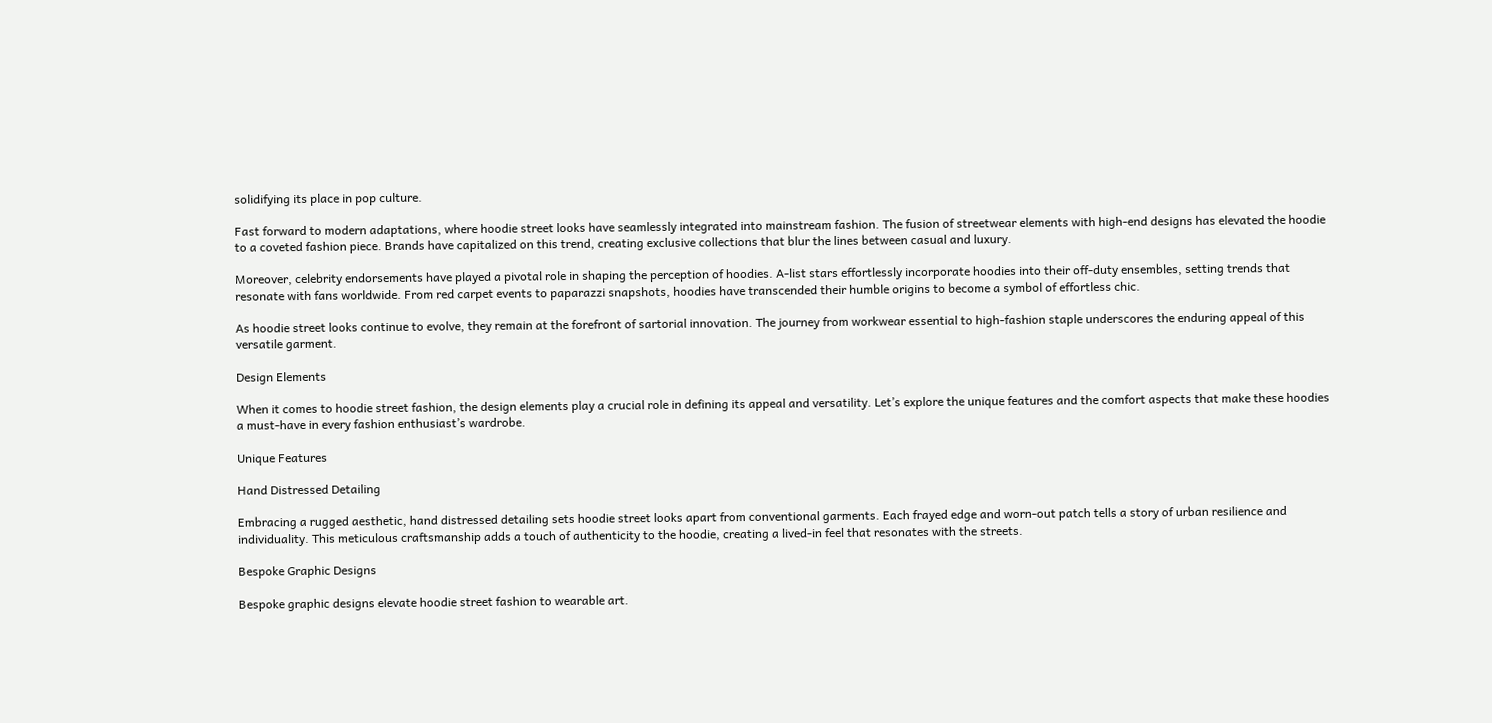solidifying its place in pop culture.

Fast forward to modern adaptations, where hoodie street looks have seamlessly integrated into mainstream fashion. The fusion of streetwear elements with high-end designs has elevated the hoodie to a coveted fashion piece. Brands have capitalized on this trend, creating exclusive collections that blur the lines between casual and luxury.

Moreover, celebrity endorsements have played a pivotal role in shaping the perception of hoodies. A-list stars effortlessly incorporate hoodies into their off-duty ensembles, setting trends that resonate with fans worldwide. From red carpet events to paparazzi snapshots, hoodies have transcended their humble origins to become a symbol of effortless chic.

As hoodie street looks continue to evolve, they remain at the forefront of sartorial innovation. The journey from workwear essential to high-fashion staple underscores the enduring appeal of this versatile garment.

Design Elements

When it comes to hoodie street fashion, the design elements play a crucial role in defining its appeal and versatility. Let’s explore the unique features and the comfort aspects that make these hoodies a must-have in every fashion enthusiast’s wardrobe.

Unique Features

Hand Distressed Detailing

Embracing a rugged aesthetic, hand distressed detailing sets hoodie street looks apart from conventional garments. Each frayed edge and worn-out patch tells a story of urban resilience and individuality. This meticulous craftsmanship adds a touch of authenticity to the hoodie, creating a lived-in feel that resonates with the streets.

Bespoke Graphic Designs

Bespoke graphic designs elevate hoodie street fashion to wearable art.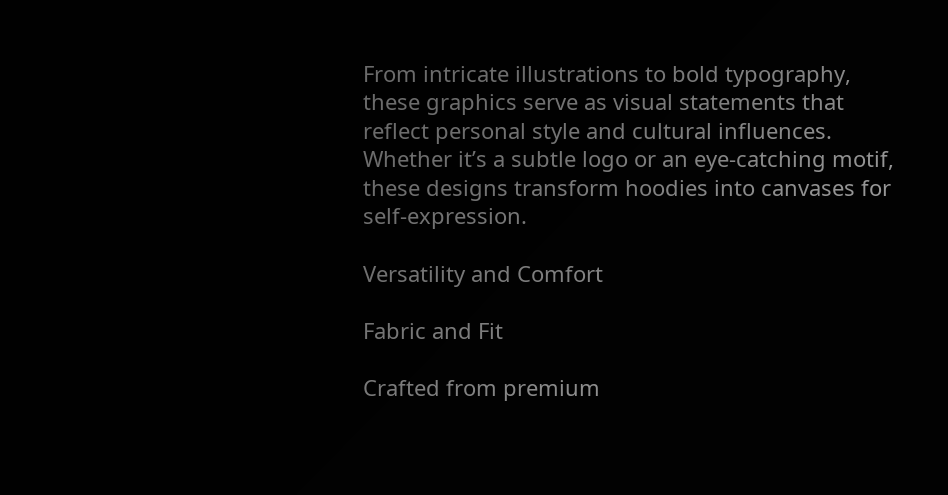From intricate illustrations to bold typography, these graphics serve as visual statements that reflect personal style and cultural influences. Whether it’s a subtle logo or an eye-catching motif, these designs transform hoodies into canvases for self-expression.

Versatility and Comfort

Fabric and Fit

Crafted from premium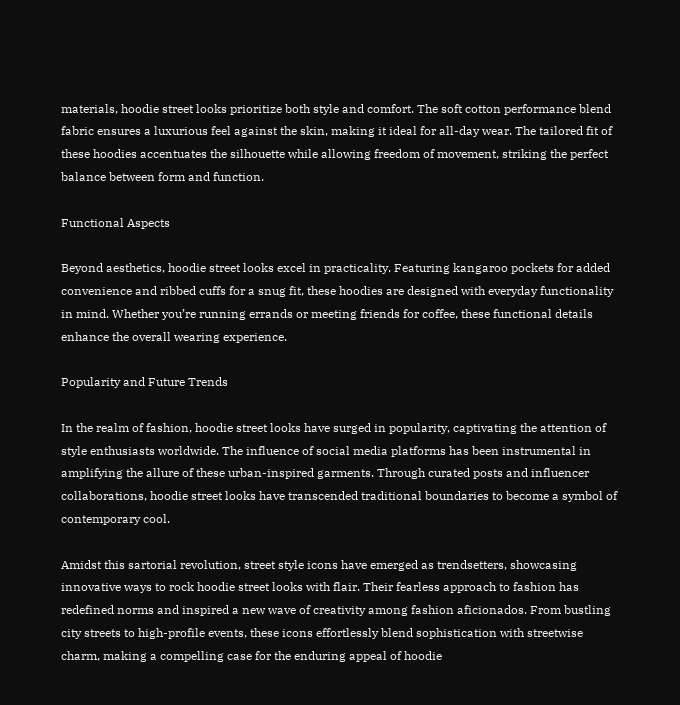materials, hoodie street looks prioritize both style and comfort. The soft cotton performance blend fabric ensures a luxurious feel against the skin, making it ideal for all-day wear. The tailored fit of these hoodies accentuates the silhouette while allowing freedom of movement, striking the perfect balance between form and function.

Functional Aspects

Beyond aesthetics, hoodie street looks excel in practicality. Featuring kangaroo pockets for added convenience and ribbed cuffs for a snug fit, these hoodies are designed with everyday functionality in mind. Whether you’re running errands or meeting friends for coffee, these functional details enhance the overall wearing experience.

Popularity and Future Trends

In the realm of fashion, hoodie street looks have surged in popularity, captivating the attention of style enthusiasts worldwide. The influence of social media platforms has been instrumental in amplifying the allure of these urban-inspired garments. Through curated posts and influencer collaborations, hoodie street looks have transcended traditional boundaries to become a symbol of contemporary cool.

Amidst this sartorial revolution, street style icons have emerged as trendsetters, showcasing innovative ways to rock hoodie street looks with flair. Their fearless approach to fashion has redefined norms and inspired a new wave of creativity among fashion aficionados. From bustling city streets to high-profile events, these icons effortlessly blend sophistication with streetwise charm, making a compelling case for the enduring appeal of hoodie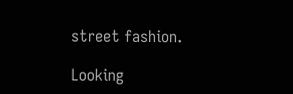street fashion.

Looking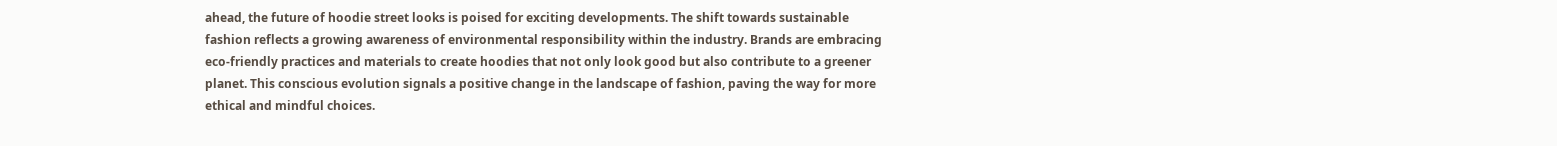ahead, the future of hoodie street looks is poised for exciting developments. The shift towards sustainable fashion reflects a growing awareness of environmental responsibility within the industry. Brands are embracing eco-friendly practices and materials to create hoodies that not only look good but also contribute to a greener planet. This conscious evolution signals a positive change in the landscape of fashion, paving the way for more ethical and mindful choices.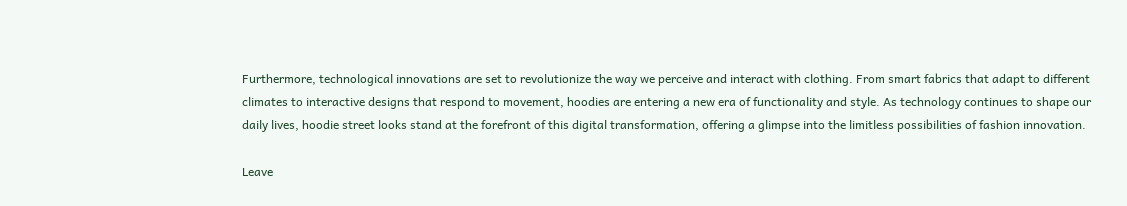Furthermore, technological innovations are set to revolutionize the way we perceive and interact with clothing. From smart fabrics that adapt to different climates to interactive designs that respond to movement, hoodies are entering a new era of functionality and style. As technology continues to shape our daily lives, hoodie street looks stand at the forefront of this digital transformation, offering a glimpse into the limitless possibilities of fashion innovation.

Leave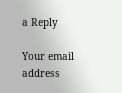a Reply

Your email address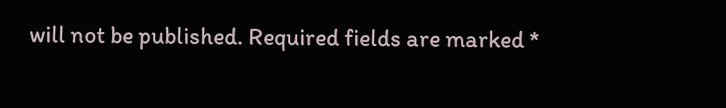will not be published. Required fields are marked *